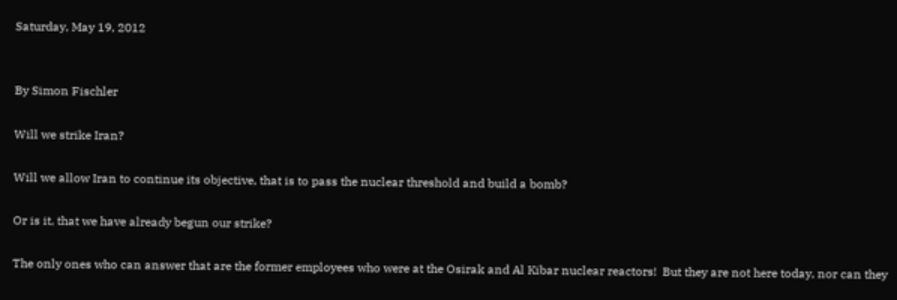Saturday, May 19, 2012


By Simon Fischler

Will we strike Iran?

Will we allow Iran to continue its objective, that is to pass the nuclear threshold and build a bomb?

Or is it, that we have already begun our strike?

The only ones who can answer that are the former employees who were at the Osirak and Al Kibar nuclear reactors!  But they are not here today, nor can they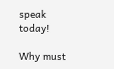speak today!

Why must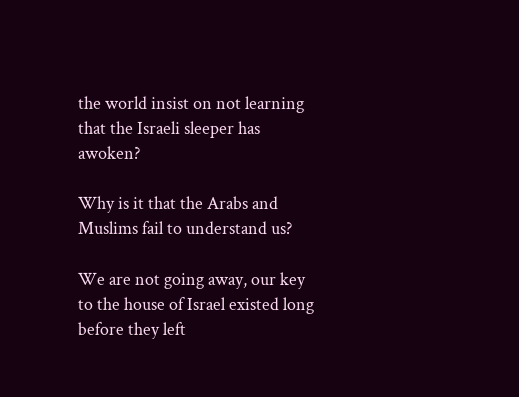the world insist on not learning that the Israeli sleeper has awoken?

Why is it that the Arabs and Muslims fail to understand us?

We are not going away, our key to the house of Israel existed long before they left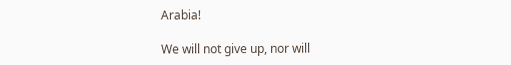Arabia!

We will not give up, nor will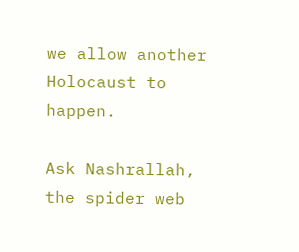we allow another Holocaust to happen.

Ask Nashrallah, the spider web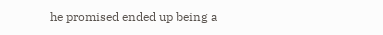he promised ended up being a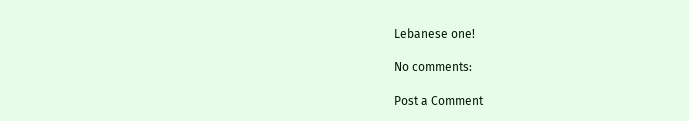Lebanese one!

No comments:

Post a Comment